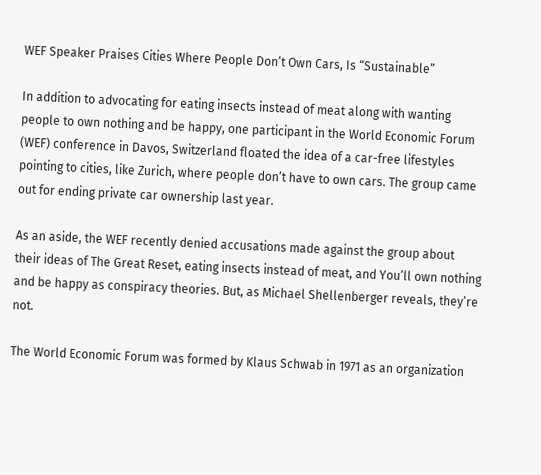WEF Speaker Praises Cities Where People Don’t Own Cars, Is “Sustainable”

In addition to advocating for eating insects instead of meat along with wanting people to own nothing and be happy, one participant in the World Economic Forum (WEF) conference in Davos, Switzerland floated the idea of a car-free lifestyles pointing to cities, like Zurich, where people don’t have to own cars. The group came out for ending private car ownership last year.

As an aside, the WEF recently denied accusations made against the group about their ideas of The Great Reset, eating insects instead of meat, and You’ll own nothing and be happy as conspiracy theories. But, as Michael Shellenberger reveals, they’re not.

The World Economic Forum was formed by Klaus Schwab in 1971 as an organization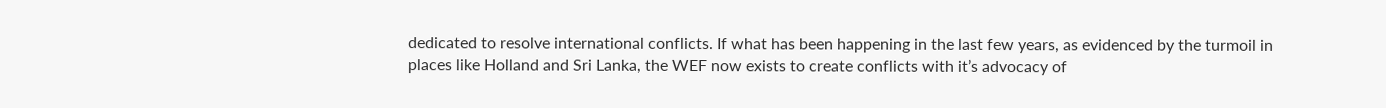dedicated to resolve international conflicts. If what has been happening in the last few years, as evidenced by the turmoil in places like Holland and Sri Lanka, the WEF now exists to create conflicts with it’s advocacy of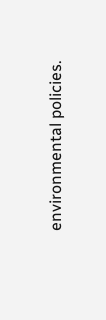environmental policies.